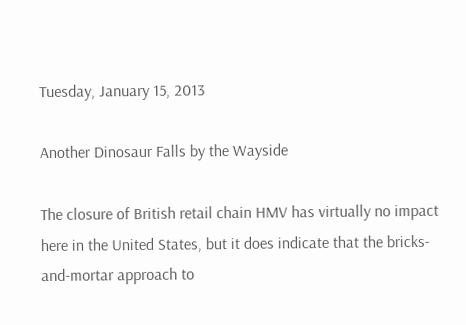Tuesday, January 15, 2013

Another Dinosaur Falls by the Wayside

The closure of British retail chain HMV has virtually no impact here in the United States, but it does indicate that the bricks-and-mortar approach to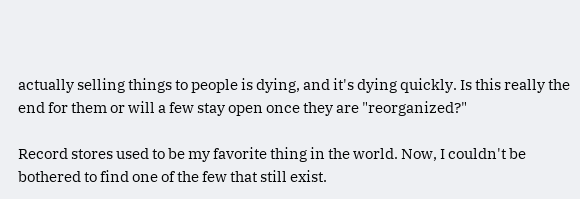actually selling things to people is dying, and it's dying quickly. Is this really the end for them or will a few stay open once they are "reorganized?"

Record stores used to be my favorite thing in the world. Now, I couldn't be bothered to find one of the few that still exist.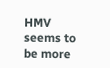HMV seems to be more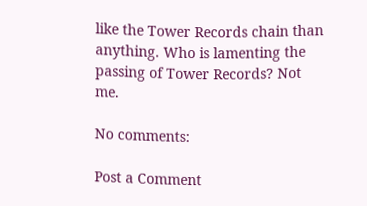like the Tower Records chain than anything. Who is lamenting the passing of Tower Records? Not me.

No comments:

Post a Comment